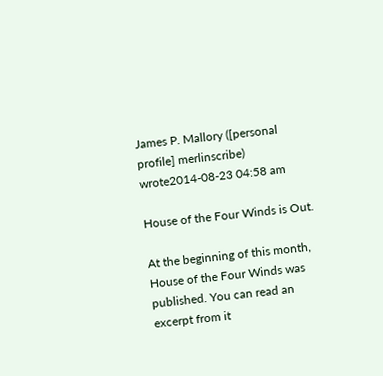James P. Mallory ([personal profile] merlinscribe) wrote2014-08-23 04:58 am

House of the Four Winds is Out.

At the beginning of this month, House of the Four Winds was published. You can read an excerpt from it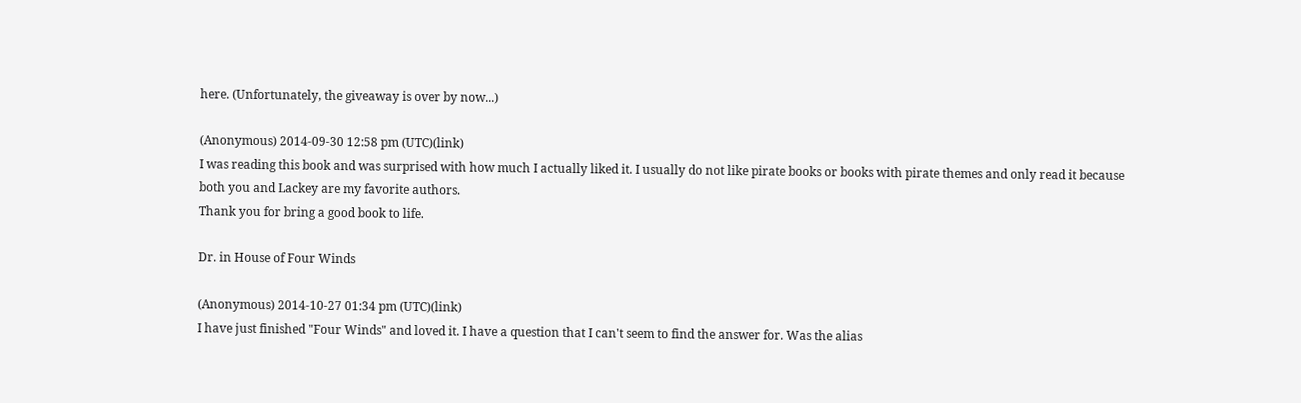here. (Unfortunately, the giveaway is over by now...)

(Anonymous) 2014-09-30 12:58 pm (UTC)(link)
I was reading this book and was surprised with how much I actually liked it. I usually do not like pirate books or books with pirate themes and only read it because both you and Lackey are my favorite authors.
Thank you for bring a good book to life.

Dr. in House of Four Winds

(Anonymous) 2014-10-27 01:34 pm (UTC)(link)
I have just finished "Four Winds" and loved it. I have a question that I can't seem to find the answer for. Was the alias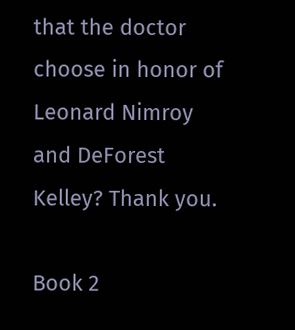that the doctor choose in honor of Leonard Nimroy and DeForest Kelley? Thank you.

Book 2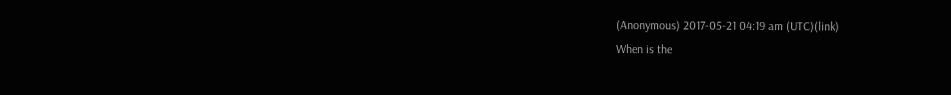(Anonymous) 2017-05-21 04:19 am (UTC)(link)
When is the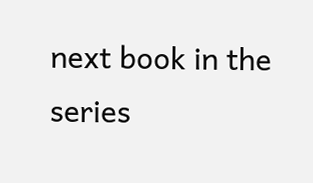next book in the series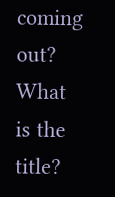coming out? What is the title?